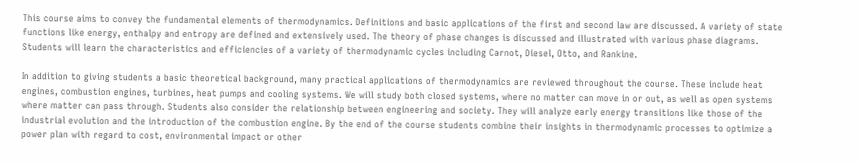This course aims to convey the fundamental elements of thermodynamics. Definitions and basic applications of the first and second law are discussed. A variety of state functions like energy, enthalpy and entropy are defined and extensively used. The theory of phase changes is discussed and illustrated with various phase diagrams. Students will learn the characteristics and efficiencies of a variety of thermodynamic cycles including Carnot, Diesel, Otto, and Rankine.

In addition to giving students a basic theoretical background, many practical applications of thermodynamics are reviewed throughout the course. These include heat engines, combustion engines, turbines, heat pumps and cooling systems. We will study both closed systems, where no matter can move in or out, as well as open systems where matter can pass through. Students also consider the relationship between engineering and society. They will analyze early energy transitions like those of the industrial evolution and the introduction of the combustion engine. By the end of the course students combine their insights in thermodynamic processes to optimize a power plan with regard to cost, environmental impact or other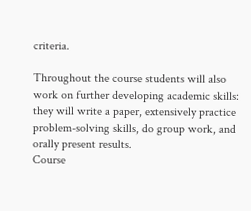criteria.

Throughout the course students will also work on further developing academic skills: they will write a paper, extensively practice problem-solving skills, do group work, and orally present results.
Course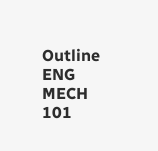Outline ENG MECH 101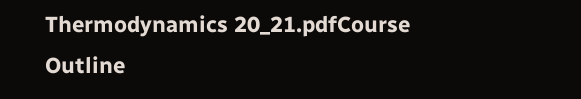Thermodynamics 20_21.pdfCourse Outline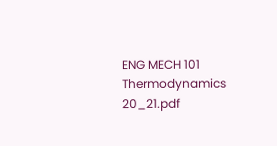ENG MECH 101 Thermodynamics 20_21.pdf